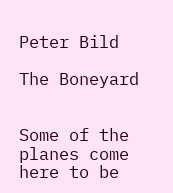Peter Bild

The Boneyard


Some of the planes come here to be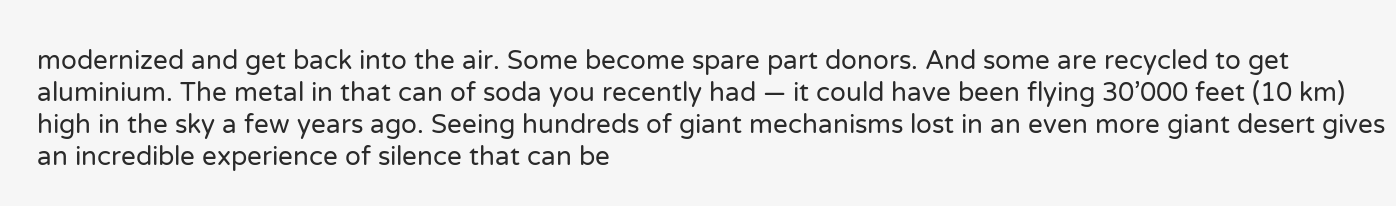modernized and get back into the air. Some become spare part donors. And some are recycled to get aluminium. The metal in that can of soda you recently had — it could have been flying 30’000 feet (10 km) high in the sky a few years ago. Seeing hundreds of giant mechanisms lost in an even more giant desert gives an incredible experience of silence that can be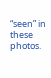“seen” in these photos.